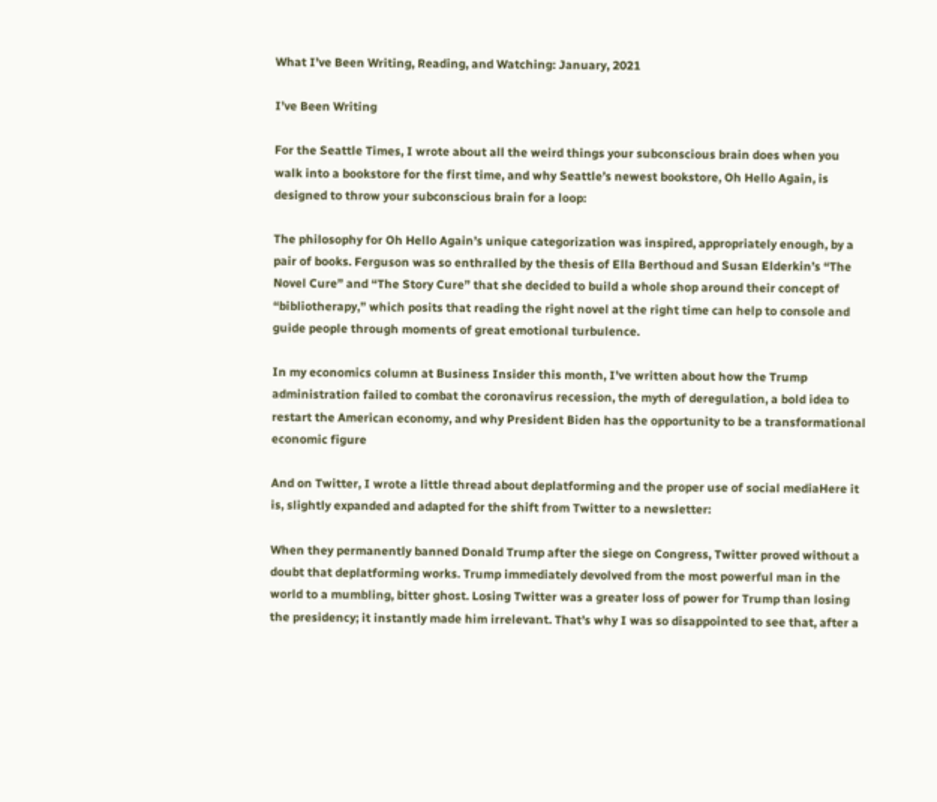What I’ve Been Writing, Reading, and Watching: January, 2021

I’ve Been Writing

For the Seattle Times, I wrote about all the weird things your subconscious brain does when you walk into a bookstore for the first time, and why Seattle’s newest bookstore, Oh Hello Again, is designed to throw your subconscious brain for a loop:

The philosophy for Oh Hello Again’s unique categorization was inspired, appropriately enough, by a pair of books. Ferguson was so enthralled by the thesis of Ella Berthoud and Susan Elderkin’s “The Novel Cure” and “The Story Cure” that she decided to build a whole shop around their concept of “bibliotherapy,” which posits that reading the right novel at the right time can help to console and guide people through moments of great emotional turbulence.

In my economics column at Business Insider this month, I’ve written about how the Trump administration failed to combat the coronavirus recession, the myth of deregulation, a bold idea to restart the American economy, and why President Biden has the opportunity to be a transformational economic figure

And on Twitter, I wrote a little thread about deplatforming and the proper use of social mediaHere it is, slightly expanded and adapted for the shift from Twitter to a newsletter:

When they permanently banned Donald Trump after the siege on Congress, Twitter proved without a doubt that deplatforming works. Trump immediately devolved from the most powerful man in the world to a mumbling, bitter ghost. Losing Twitter was a greater loss of power for Trump than losing the presidency; it instantly made him irrelevant. That’s why I was so disappointed to see that, after a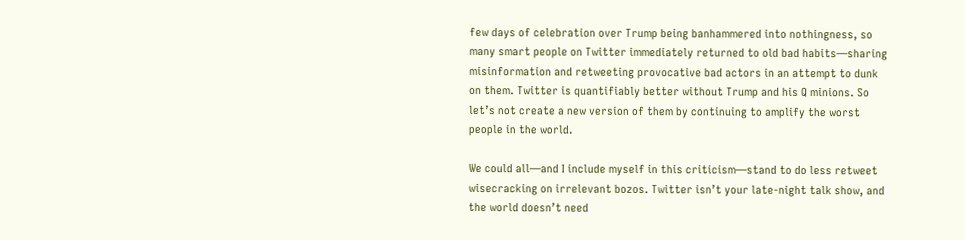few days of celebration over Trump being banhammered into nothingness, so many smart people on Twitter immediately returned to old bad habits—sharing misinformation and retweeting provocative bad actors in an attempt to dunk on them. Twitter is quantifiably better without Trump and his Q minions. So let’s not create a new version of them by continuing to amplify the worst people in the world.

We could all—and I include myself in this criticism—stand to do less retweet wisecracking on irrelevant bozos. Twitter isn’t your late-night talk show, and the world doesn’t need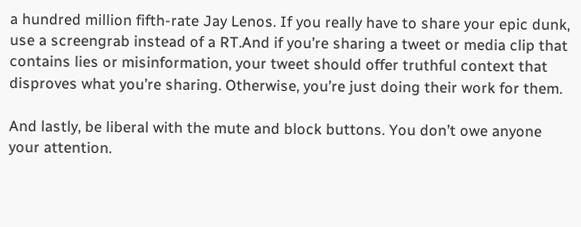a hundred million fifth-rate Jay Lenos. If you really have to share your epic dunk, use a screengrab instead of a RT.And if you’re sharing a tweet or media clip that contains lies or misinformation, your tweet should offer truthful context that disproves what you’re sharing. Otherwise, you’re just doing their work for them.

And lastly, be liberal with the mute and block buttons. You don’t owe anyone your attention.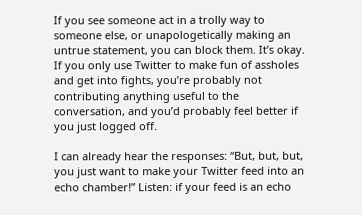If you see someone act in a trolly way to someone else, or unapologetically making an untrue statement, you can block them. It’s okay. If you only use Twitter to make fun of assholes and get into fights, you’re probably not contributing anything useful to the conversation, and you’d probably feel better if you just logged off.

I can already hear the responses: “But, but, but, you just want to make your Twitter feed into an echo chamber!” Listen: if your feed is an echo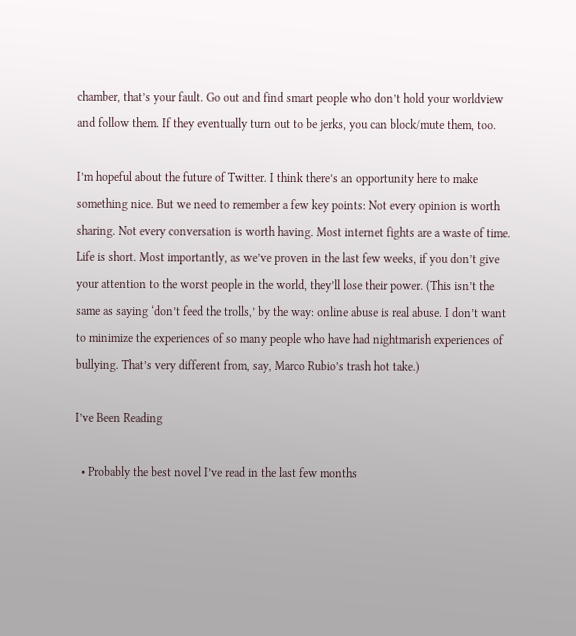chamber, that’s your fault. Go out and find smart people who don’t hold your worldview and follow them. If they eventually turn out to be jerks, you can block/mute them, too.

I’m hopeful about the future of Twitter. I think there’s an opportunity here to make something nice. But we need to remember a few key points: Not every opinion is worth sharing. Not every conversation is worth having. Most internet fights are a waste of time. Life is short. Most importantly, as we’ve proven in the last few weeks, if you don’t give your attention to the worst people in the world, they’ll lose their power. (This isn’t the same as saying ‘don’t feed the trolls,’ by the way: online abuse is real abuse. I don’t want to minimize the experiences of so many people who have had nightmarish experiences of bullying. That’s very different from, say, Marco Rubio’s trash hot take.)

I’ve Been Reading

  • Probably the best novel I’ve read in the last few months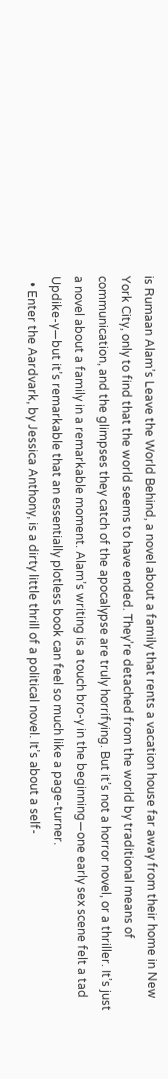is Rumaan Alam’s Leave the World Behind, a novel about a family that rents a vacation house far away from their home in New York City, only to find that the world seems to have ended. They’re detached from the world by traditional means of communication, and the glimpses they catch of the apocalypse are truly horrifying. But it’s not a horror novel, or a thriller. It’s just a novel about a family in a remarkable moment. Alam’s writing is a touch bro-y in the beginning—one early sex scene felt a tad Updike-y—but it’s remarkable that an essentially plotless book can feel so much like a page-turner.
  • Enter the Aardvark, by Jessica Anthony, is a dirty little thrill of a political novel. It’s about a self-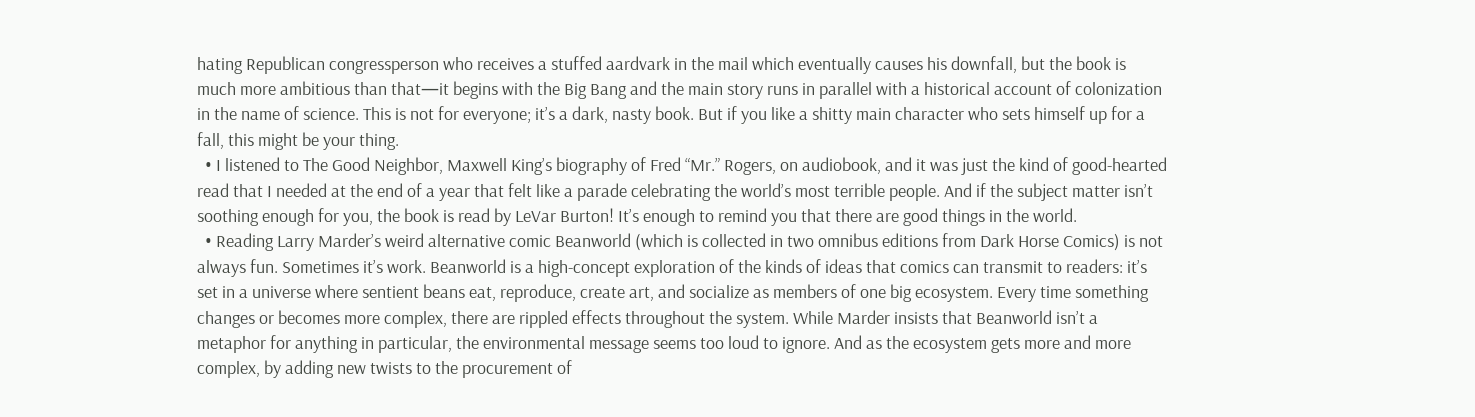hating Republican congressperson who receives a stuffed aardvark in the mail which eventually causes his downfall, but the book is much more ambitious than that—it begins with the Big Bang and the main story runs in parallel with a historical account of colonization in the name of science. This is not for everyone; it’s a dark, nasty book. But if you like a shitty main character who sets himself up for a fall, this might be your thing.
  • I listened to The Good Neighbor, Maxwell King’s biography of Fred “Mr.” Rogers, on audiobook, and it was just the kind of good-hearted read that I needed at the end of a year that felt like a parade celebrating the world’s most terrible people. And if the subject matter isn’t soothing enough for you, the book is read by LeVar Burton! It’s enough to remind you that there are good things in the world.
  • Reading Larry Marder’s weird alternative comic Beanworld (which is collected in two omnibus editions from Dark Horse Comics) is not always fun. Sometimes it’s work. Beanworld is a high-concept exploration of the kinds of ideas that comics can transmit to readers: it’s set in a universe where sentient beans eat, reproduce, create art, and socialize as members of one big ecosystem. Every time something changes or becomes more complex, there are rippled effects throughout the system. While Marder insists that Beanworld isn’t a metaphor for anything in particular, the environmental message seems too loud to ignore. And as the ecosystem gets more and more complex, by adding new twists to the procurement of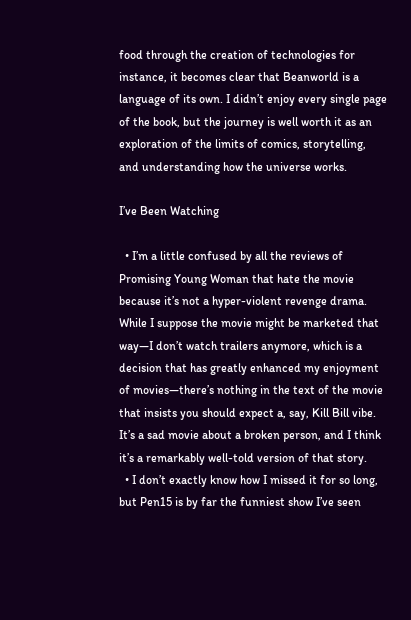food through the creation of technologies for instance, it becomes clear that Beanworld is a language of its own. I didn’t enjoy every single page of the book, but the journey is well worth it as an exploration of the limits of comics, storytelling, and understanding how the universe works.

I’ve Been Watching

  • I’m a little confused by all the reviews of Promising Young Woman that hate the movie because it’s not a hyper-violent revenge drama. While I suppose the movie might be marketed that way—I don’t watch trailers anymore, which is a decision that has greatly enhanced my enjoyment of movies—there’s nothing in the text of the movie that insists you should expect a, say, Kill Bill vibe. It’s a sad movie about a broken person, and I think it’s a remarkably well-told version of that story.
  • I don’t exactly know how I missed it for so long, but Pen15 is by far the funniest show I’ve seen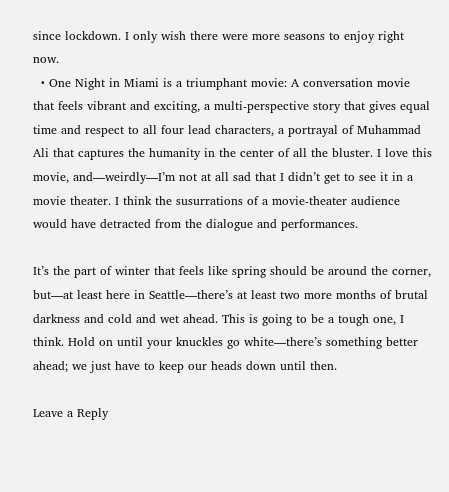since lockdown. I only wish there were more seasons to enjoy right now.
  • One Night in Miami is a triumphant movie: A conversation movie that feels vibrant and exciting, a multi-perspective story that gives equal time and respect to all four lead characters, a portrayal of Muhammad Ali that captures the humanity in the center of all the bluster. I love this movie, and—weirdly—I’m not at all sad that I didn’t get to see it in a movie theater. I think the susurrations of a movie-theater audience would have detracted from the dialogue and performances.

It’s the part of winter that feels like spring should be around the corner, but—at least here in Seattle—there’s at least two more months of brutal darkness and cold and wet ahead. This is going to be a tough one, I think. Hold on until your knuckles go white—there’s something better ahead; we just have to keep our heads down until then.

Leave a Reply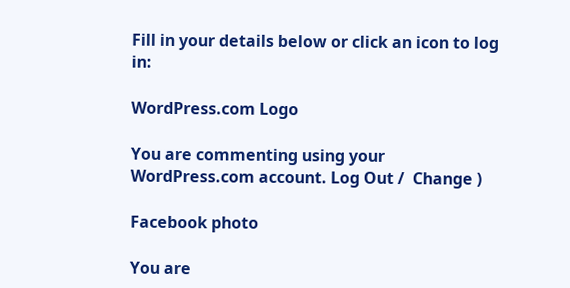Fill in your details below or click an icon to log in:

WordPress.com Logo

You are commenting using your WordPress.com account. Log Out /  Change )

Facebook photo

You are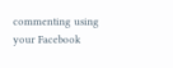commenting using your Facebook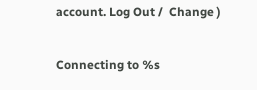account. Log Out /  Change )

Connecting to %s